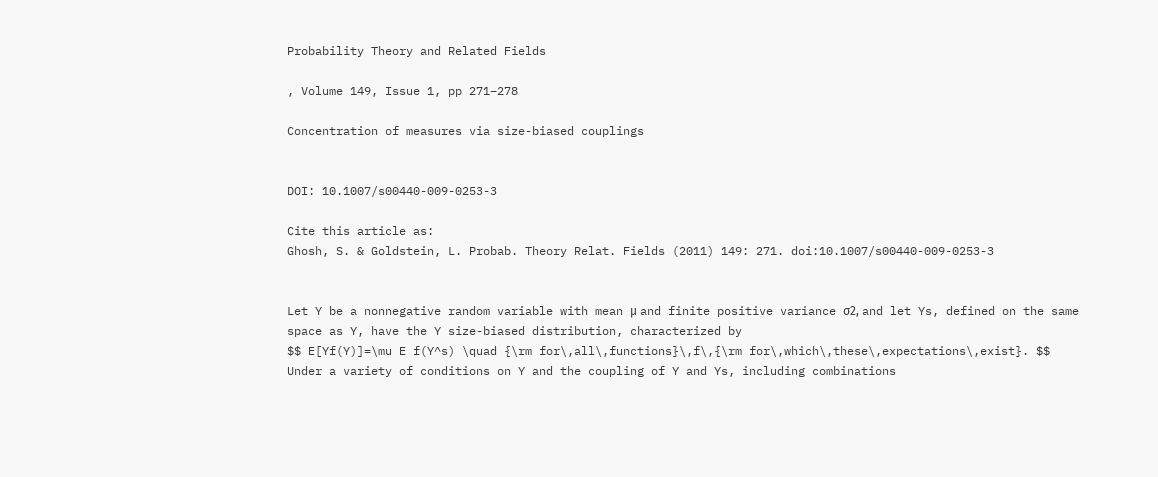Probability Theory and Related Fields

, Volume 149, Issue 1, pp 271–278

Concentration of measures via size-biased couplings


DOI: 10.1007/s00440-009-0253-3

Cite this article as:
Ghosh, S. & Goldstein, L. Probab. Theory Relat. Fields (2011) 149: 271. doi:10.1007/s00440-009-0253-3


Let Y be a nonnegative random variable with mean μ and finite positive variance σ2, and let Ys, defined on the same space as Y, have the Y size-biased distribution, characterized by
$$ E[Yf(Y)]=\mu E f(Y^s) \quad {\rm for\,all\,functions}\,f\,{\rm for\,which\,these\,expectations\,exist}. $$
Under a variety of conditions on Y and the coupling of Y and Ys, including combinations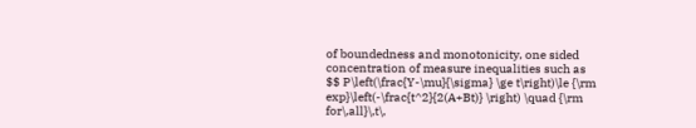of boundedness and monotonicity, one sided concentration of measure inequalities such as
$$ P\left(\frac{Y-\mu}{\sigma} \ge t\right)\le {\rm exp}\left(-\frac{t^2}{2(A+Bt)} \right) \quad {\rm for\,all}\,t\,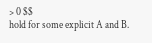> 0 $$
hold for some explicit A and B.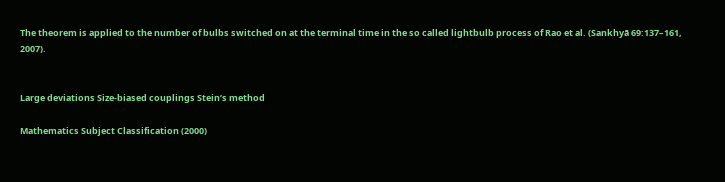The theorem is applied to the number of bulbs switched on at the terminal time in the so called lightbulb process of Rao et al. (Sankhyā 69:137–161, 2007).


Large deviations Size-biased couplings Stein’s method

Mathematics Subject Classification (2000)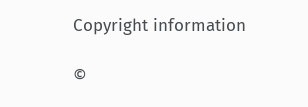Copyright information

©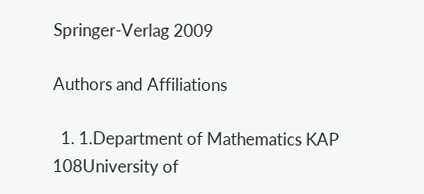Springer-Verlag 2009

Authors and Affiliations

  1. 1.Department of Mathematics KAP 108University of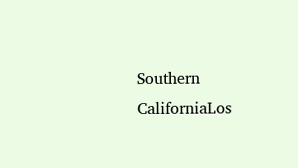Southern CaliforniaLos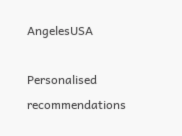AngelesUSA

Personalised recommendations